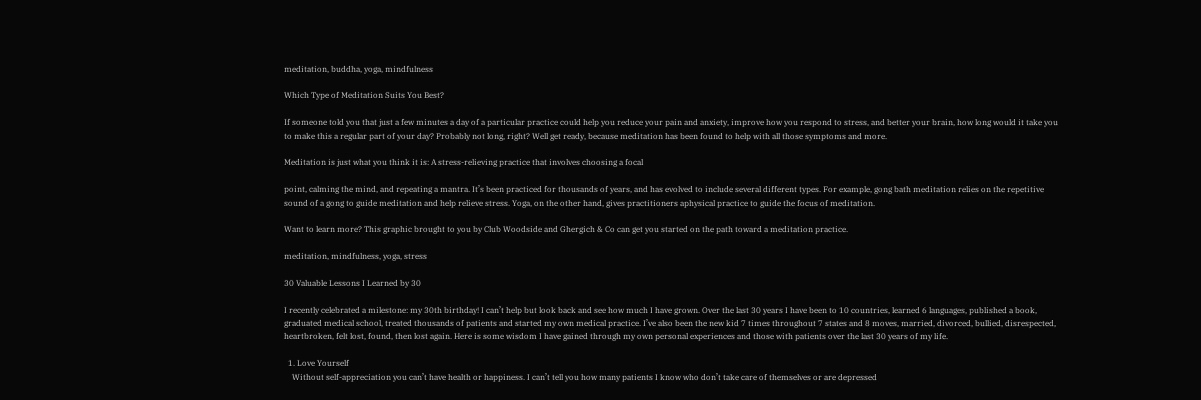meditation, buddha, yoga, mindfulness

Which Type of Meditation Suits You Best?

If someone told you that just a few minutes a day of a particular practice could help you reduce your pain and anxiety, improve how you respond to stress, and better your brain, how long would it take you to make this a regular part of your day? Probably not long, right? Well get ready, because meditation has been found to help with all those symptoms and more.

Meditation is just what you think it is: A stress-relieving practice that involves choosing a focal

point, calming the mind, and repeating a mantra. It’s been practiced for thousands of years, and has evolved to include several different types. For example, gong bath meditation relies on the repetitive sound of a gong to guide meditation and help relieve stress. Yoga, on the other hand, gives practitioners aphysical practice to guide the focus of meditation.

Want to learn more? This graphic brought to you by Club Woodside and Ghergich & Co can get you started on the path toward a meditation practice.

meditation, mindfulness, yoga, stress

30 Valuable Lessons I Learned by 30

I recently celebrated a milestone: my 30th birthday! I can’t help but look back and see how much I have grown. Over the last 30 years I have been to 10 countries, learned 6 languages, published a book, graduated medical school, treated thousands of patients and started my own medical practice. I’ve also been the new kid 7 times throughout 7 states and 8 moves, married, divorced, bullied, disrespected, heartbroken, felt lost, found, then lost again. Here is some wisdom I have gained through my own personal experiences and those with patients over the last 30 years of my life.

  1. Love Yourself
    Without self-appreciation you can’t have health or happiness. I can’t tell you how many patients I know who don’t take care of themselves or are depressed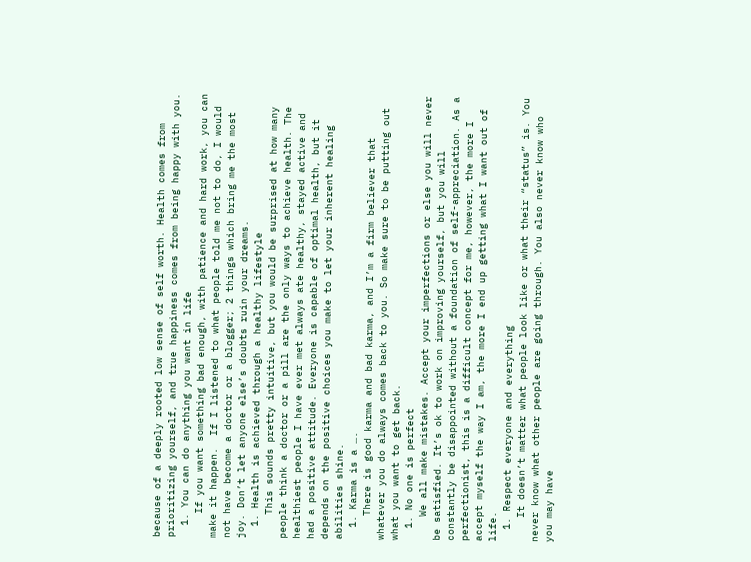because of a deeply rooted low sense of self worth. Health comes from prioritizing yourself, and true happiness comes from being happy with you.
  1. You can do anything you want in life
    If you want something bad enough, with patience and hard work, you can make it happen.  If I listened to what people told me not to do, I would not have become a doctor or a blogger; 2 things which bring me the most joy. Don’t let anyone else’s doubts ruin your dreams.
  1. Health is achieved through a healthy lifestyle
    This sounds pretty intuitive, but you would be surprised at how many people think a doctor or a pill are the only ways to achieve health. The healthiest people I have ever met always ate healthy, stayed active and had a positive attitude. Everyone is capable of optimal health, but it depends on the positive choices you make to let your inherent healing abilities shine.
  1. Karma is a ….
    There is good karma and bad karma, and I’m a firm believer that whatever you do always comes back to you. So make sure to be putting out what you want to get back.
  1. No one is perfect
    We all make mistakes. Accept your imperfections or else you will never be satisfied. It’s ok to work on improving yourself, but you will constantly be disappointed without a foundation of self-appreciation. As a perfectionist, this is a difficult concept for me, however, the more I accept myself the way I am, the more I end up getting what I want out of life.
  1. Respect everyone and everything
    It doesn’t matter what people look like or what their “status” is. You never know what other people are going through. You also never know who you may have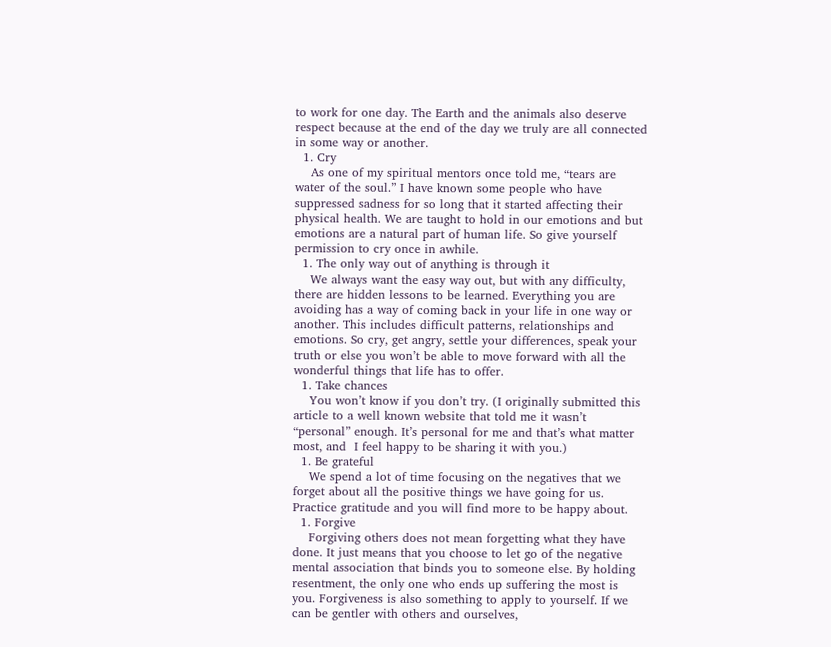to work for one day. The Earth and the animals also deserve respect because at the end of the day we truly are all connected in some way or another.
  1. Cry
    As one of my spiritual mentors once told me, “tears are water of the soul.” I have known some people who have suppressed sadness for so long that it started affecting their physical health. We are taught to hold in our emotions and but emotions are a natural part of human life. So give yourself permission to cry once in awhile.
  1. The only way out of anything is through it
    We always want the easy way out, but with any difficulty, there are hidden lessons to be learned. Everything you are avoiding has a way of coming back in your life in one way or another. This includes difficult patterns, relationships and emotions. So cry, get angry, settle your differences, speak your truth or else you won’t be able to move forward with all the wonderful things that life has to offer.
  1. Take chances
    You won’t know if you don’t try. (I originally submitted this article to a well known website that told me it wasn’t “personal” enough. It’s personal for me and that’s what matter most, and  I feel happy to be sharing it with you.)
  1. Be grateful
    We spend a lot of time focusing on the negatives that we forget about all the positive things we have going for us. Practice gratitude and you will find more to be happy about.
  1. Forgive
    Forgiving others does not mean forgetting what they have done. It just means that you choose to let go of the negative mental association that binds you to someone else. By holding resentment, the only one who ends up suffering the most is you. Forgiveness is also something to apply to yourself. If we can be gentler with others and ourselves,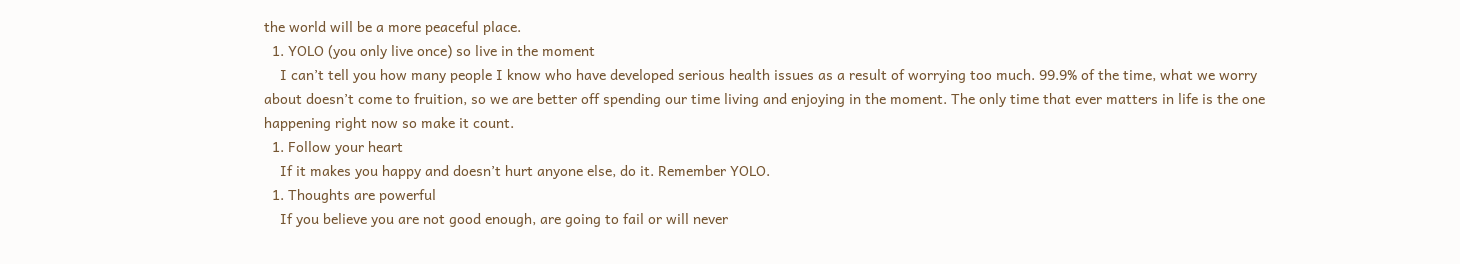the world will be a more peaceful place.
  1. YOLO (you only live once) so live in the moment
    I can’t tell you how many people I know who have developed serious health issues as a result of worrying too much. 99.9% of the time, what we worry about doesn’t come to fruition, so we are better off spending our time living and enjoying in the moment. The only time that ever matters in life is the one happening right now so make it count.
  1. Follow your heart
    If it makes you happy and doesn’t hurt anyone else, do it. Remember YOLO.
  1. Thoughts are powerful
    If you believe you are not good enough, are going to fail or will never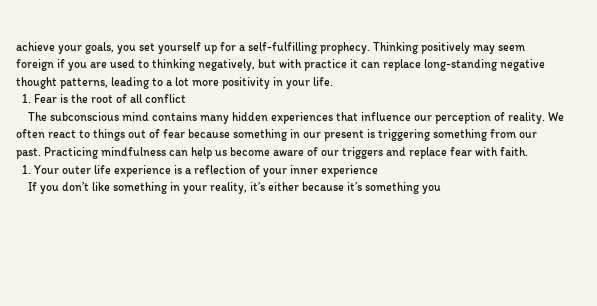achieve your goals, you set yourself up for a self-fulfilling prophecy. Thinking positively may seem foreign if you are used to thinking negatively, but with practice it can replace long-standing negative thought patterns, leading to a lot more positivity in your life.
  1. Fear is the root of all conflict
    The subconscious mind contains many hidden experiences that influence our perception of reality. We often react to things out of fear because something in our present is triggering something from our past. Practicing mindfulness can help us become aware of our triggers and replace fear with faith.
  1. Your outer life experience is a reflection of your inner experience
    If you don’t like something in your reality, it’s either because it’s something you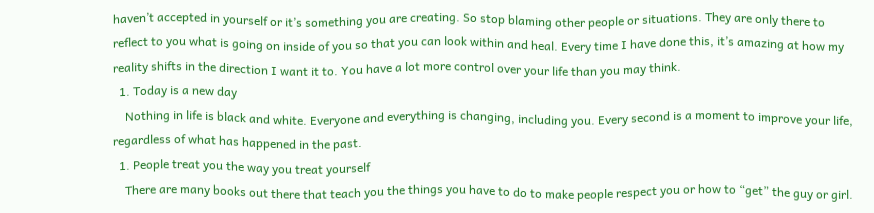haven’t accepted in yourself or it’s something you are creating. So stop blaming other people or situations. They are only there to reflect to you what is going on inside of you so that you can look within and heal. Every time I have done this, it’s amazing at how my reality shifts in the direction I want it to. You have a lot more control over your life than you may think.
  1. Today is a new day
    Nothing in life is black and white. Everyone and everything is changing, including you. Every second is a moment to improve your life, regardless of what has happened in the past.
  1. People treat you the way you treat yourself
    There are many books out there that teach you the things you have to do to make people respect you or how to “get” the guy or girl.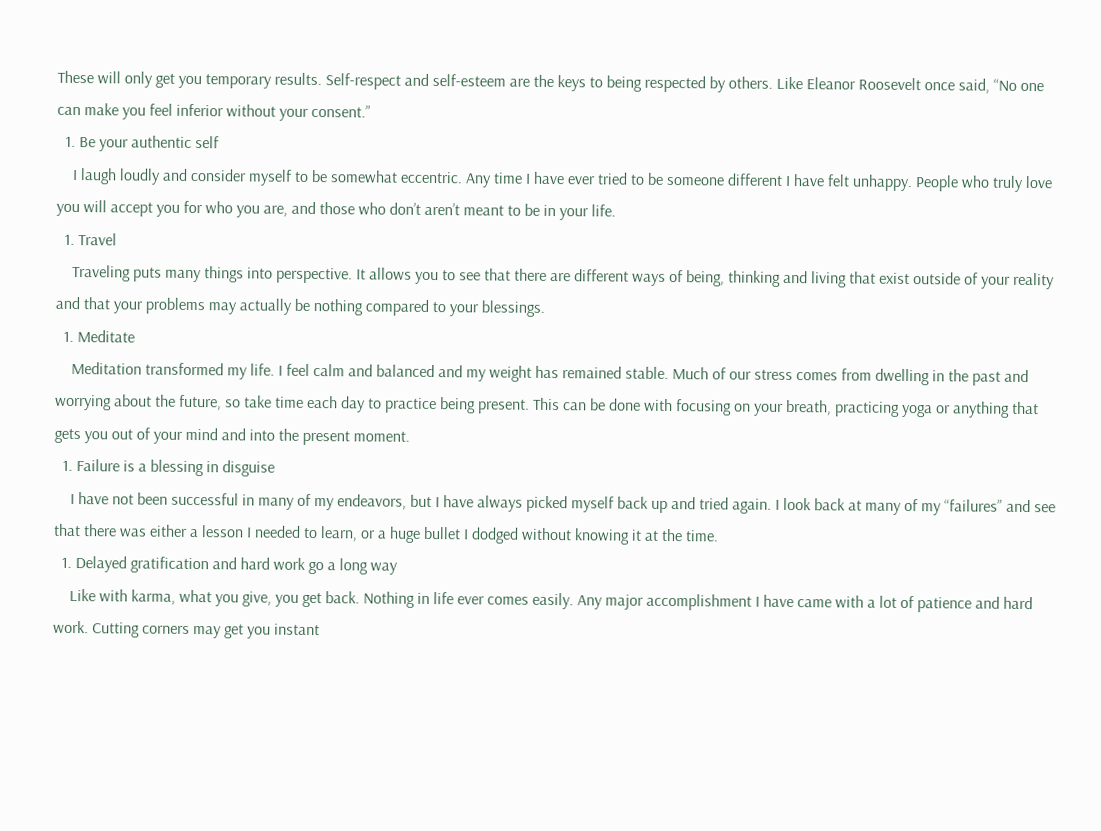These will only get you temporary results. Self-respect and self-esteem are the keys to being respected by others. Like Eleanor Roosevelt once said, “No one can make you feel inferior without your consent.”
  1. Be your authentic self
    I laugh loudly and consider myself to be somewhat eccentric. Any time I have ever tried to be someone different I have felt unhappy. People who truly love you will accept you for who you are, and those who don’t aren’t meant to be in your life.
  1. Travel
    Traveling puts many things into perspective. It allows you to see that there are different ways of being, thinking and living that exist outside of your reality and that your problems may actually be nothing compared to your blessings.
  1. Meditate
    Meditation transformed my life. I feel calm and balanced and my weight has remained stable. Much of our stress comes from dwelling in the past and worrying about the future, so take time each day to practice being present. This can be done with focusing on your breath, practicing yoga or anything that gets you out of your mind and into the present moment.
  1. Failure is a blessing in disguise
    I have not been successful in many of my endeavors, but I have always picked myself back up and tried again. I look back at many of my “failures” and see that there was either a lesson I needed to learn, or a huge bullet I dodged without knowing it at the time.
  1. Delayed gratification and hard work go a long way
    Like with karma, what you give, you get back. Nothing in life ever comes easily. Any major accomplishment I have came with a lot of patience and hard work. Cutting corners may get you instant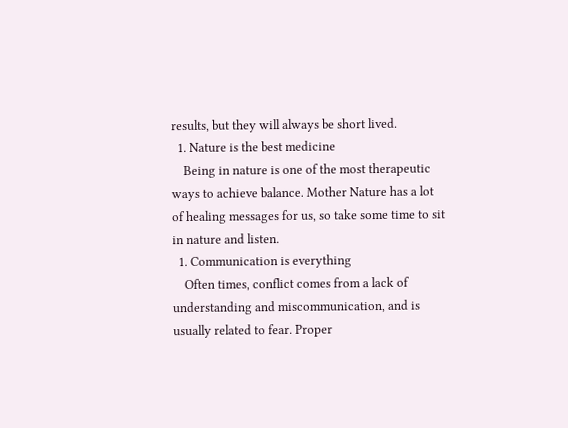results, but they will always be short lived.
  1. Nature is the best medicine
    Being in nature is one of the most therapeutic ways to achieve balance. Mother Nature has a lot of healing messages for us, so take some time to sit in nature and listen.
  1. Communication is everything
    Often times, conflict comes from a lack of understanding and miscommunication, and is usually related to fear. Proper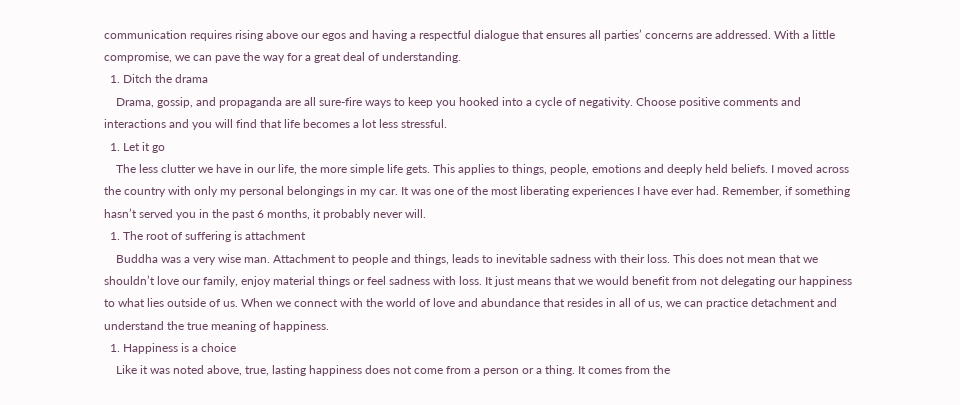communication requires rising above our egos and having a respectful dialogue that ensures all parties’ concerns are addressed. With a little compromise, we can pave the way for a great deal of understanding.
  1. Ditch the drama
    Drama, gossip, and propaganda are all sure-fire ways to keep you hooked into a cycle of negativity. Choose positive comments and interactions and you will find that life becomes a lot less stressful.
  1. Let it go
    The less clutter we have in our life, the more simple life gets. This applies to things, people, emotions and deeply held beliefs. I moved across the country with only my personal belongings in my car. It was one of the most liberating experiences I have ever had. Remember, if something hasn’t served you in the past 6 months, it probably never will.
  1. The root of suffering is attachment
    Buddha was a very wise man. Attachment to people and things, leads to inevitable sadness with their loss. This does not mean that we shouldn’t love our family, enjoy material things or feel sadness with loss. It just means that we would benefit from not delegating our happiness to what lies outside of us. When we connect with the world of love and abundance that resides in all of us, we can practice detachment and understand the true meaning of happiness.
  1. Happiness is a choice
    Like it was noted above, true, lasting happiness does not come from a person or a thing. It comes from the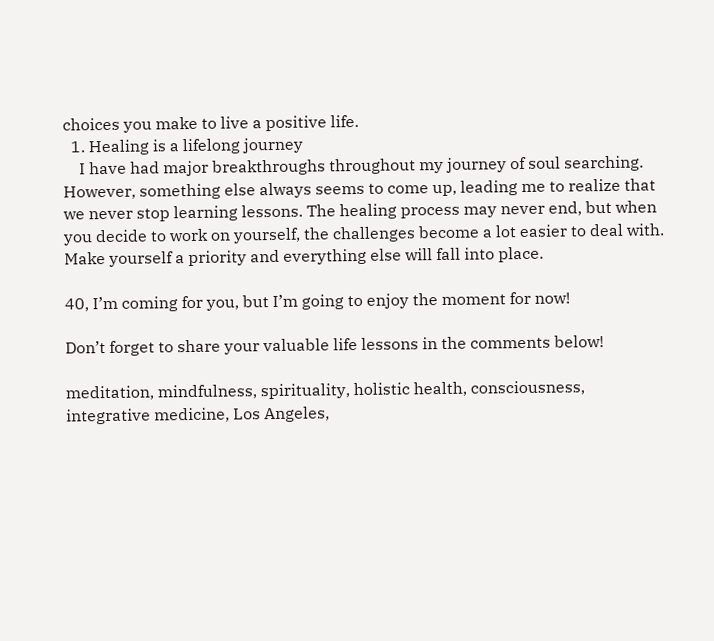choices you make to live a positive life.
  1. Healing is a lifelong journey
    I have had major breakthroughs throughout my journey of soul searching. However, something else always seems to come up, leading me to realize that we never stop learning lessons. The healing process may never end, but when you decide to work on yourself, the challenges become a lot easier to deal with. Make yourself a priority and everything else will fall into place.

40, I’m coming for you, but I’m going to enjoy the moment for now!

Don’t forget to share your valuable life lessons in the comments below!

meditation, mindfulness, spirituality, holistic health, consciousness, integrative medicine, Los Angeles,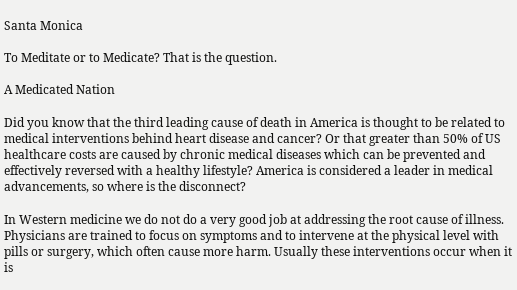Santa Monica

To Meditate or to Medicate? That is the question.

A Medicated Nation

Did you know that the third leading cause of death in America is thought to be related to medical interventions behind heart disease and cancer? Or that greater than 50% of US healthcare costs are caused by chronic medical diseases which can be prevented and effectively reversed with a healthy lifestyle? America is considered a leader in medical advancements, so where is the disconnect?

In Western medicine we do not do a very good job at addressing the root cause of illness. Physicians are trained to focus on symptoms and to intervene at the physical level with pills or surgery, which often cause more harm. Usually these interventions occur when it is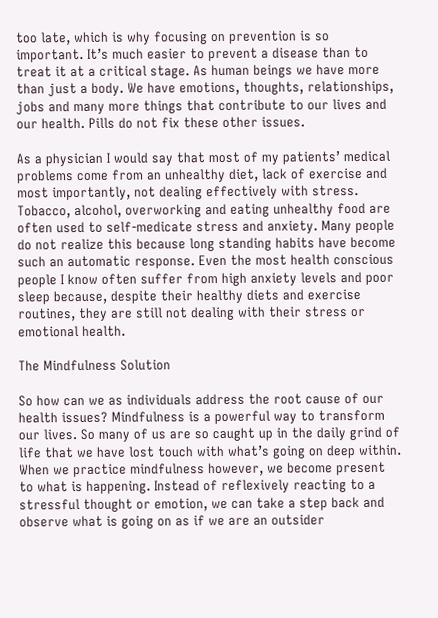too late, which is why focusing on prevention is so important. It’s much easier to prevent a disease than to treat it at a critical stage. As human beings we have more than just a body. We have emotions, thoughts, relationships, jobs and many more things that contribute to our lives and our health. Pills do not fix these other issues.

As a physician I would say that most of my patients’ medical problems come from an unhealthy diet, lack of exercise and most importantly, not dealing effectively with stress. Tobacco, alcohol, overworking and eating unhealthy food are often used to self-medicate stress and anxiety. Many people do not realize this because long standing habits have become such an automatic response. Even the most health conscious people I know often suffer from high anxiety levels and poor sleep because, despite their healthy diets and exercise routines, they are still not dealing with their stress or emotional health.

The Mindfulness Solution

So how can we as individuals address the root cause of our health issues? Mindfulness is a powerful way to transform our lives. So many of us are so caught up in the daily grind of life that we have lost touch with what’s going on deep within. When we practice mindfulness however, we become present to what is happening. Instead of reflexively reacting to a stressful thought or emotion, we can take a step back and observe what is going on as if we are an outsider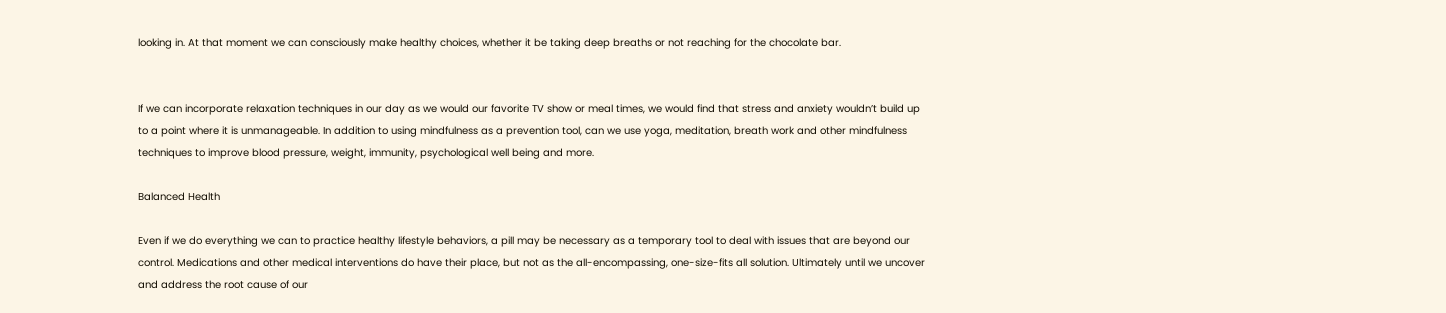looking in. At that moment we can consciously make healthy choices, whether it be taking deep breaths or not reaching for the chocolate bar.


If we can incorporate relaxation techniques in our day as we would our favorite TV show or meal times, we would find that stress and anxiety wouldn’t build up to a point where it is unmanageable. In addition to using mindfulness as a prevention tool, can we use yoga, meditation, breath work and other mindfulness techniques to improve blood pressure, weight, immunity, psychological well being and more.

Balanced Health

Even if we do everything we can to practice healthy lifestyle behaviors, a pill may be necessary as a temporary tool to deal with issues that are beyond our control. Medications and other medical interventions do have their place, but not as the all-encompassing, one-size-fits all solution. Ultimately until we uncover and address the root cause of our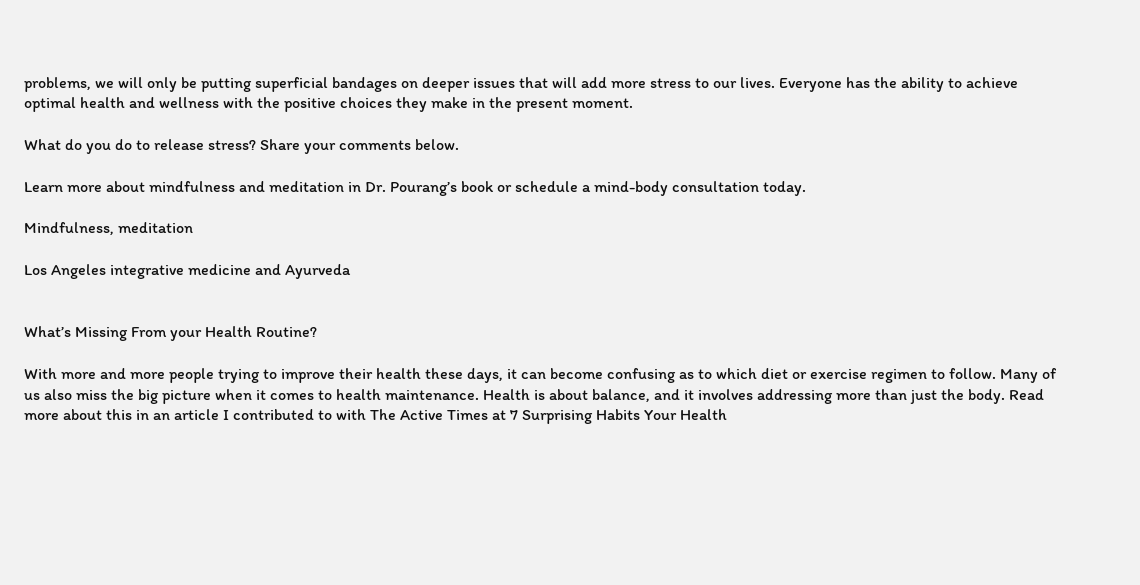problems, we will only be putting superficial bandages on deeper issues that will add more stress to our lives. Everyone has the ability to achieve optimal health and wellness with the positive choices they make in the present moment.

What do you do to release stress? Share your comments below.

Learn more about mindfulness and meditation in Dr. Pourang’s book or schedule a mind-body consultation today.

Mindfulness, meditation

Los Angeles integrative medicine and Ayurveda


What’s Missing From your Health Routine?

With more and more people trying to improve their health these days, it can become confusing as to which diet or exercise regimen to follow. Many of us also miss the big picture when it comes to health maintenance. Health is about balance, and it involves addressing more than just the body. Read more about this in an article I contributed to with The Active Times at 7 Surprising Habits Your Health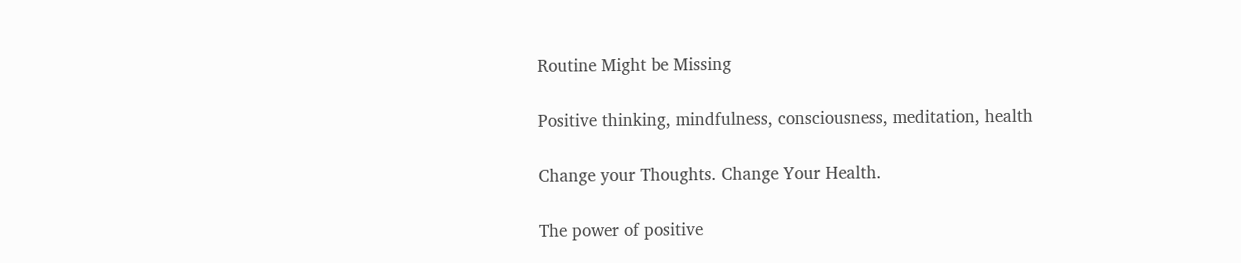Routine Might be Missing

Positive thinking, mindfulness, consciousness, meditation, health

Change your Thoughts. Change Your Health.

The power of positive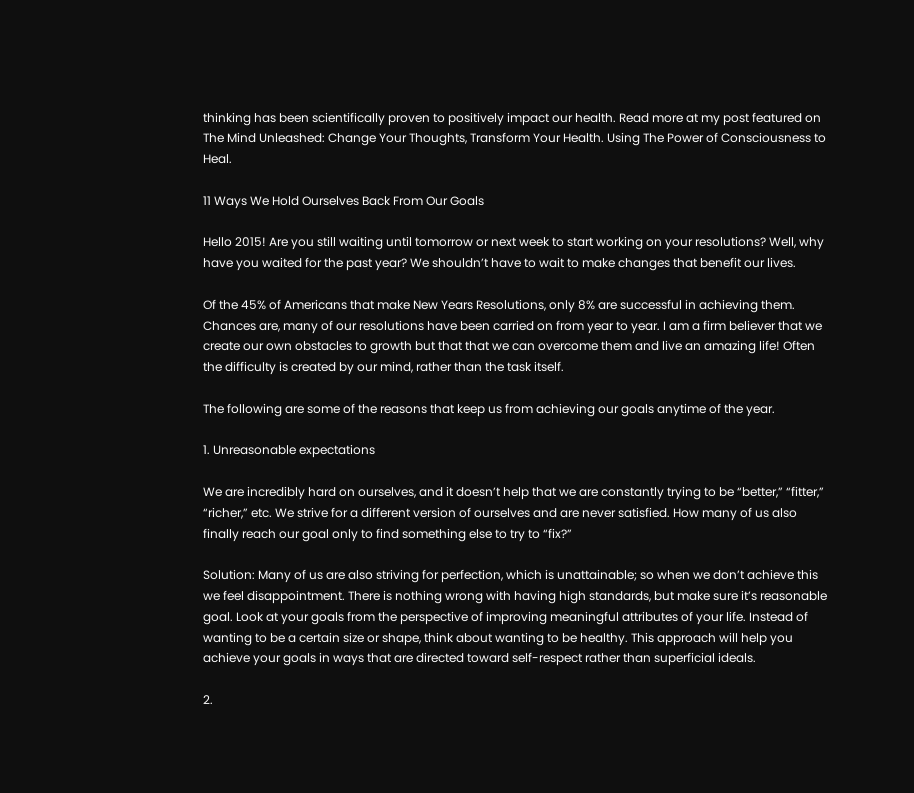thinking has been scientifically proven to positively impact our health. Read more at my post featured on The Mind Unleashed: Change Your Thoughts, Transform Your Health. Using The Power of Consciousness to Heal.

11 Ways We Hold Ourselves Back From Our Goals

Hello 2015! Are you still waiting until tomorrow or next week to start working on your resolutions? Well, why have you waited for the past year? We shouldn’t have to wait to make changes that benefit our lives.

Of the 45% of Americans that make New Years Resolutions, only 8% are successful in achieving them. Chances are, many of our resolutions have been carried on from year to year. I am a firm believer that we create our own obstacles to growth but that that we can overcome them and live an amazing life! Often the difficulty is created by our mind, rather than the task itself.

The following are some of the reasons that keep us from achieving our goals anytime of the year.

1. Unreasonable expectations

We are incredibly hard on ourselves, and it doesn’t help that we are constantly trying to be “better,” “fitter,” “richer,” etc. We strive for a different version of ourselves and are never satisfied. How many of us also finally reach our goal only to find something else to try to “fix?”

Solution: Many of us are also striving for perfection, which is unattainable; so when we don’t achieve this we feel disappointment. There is nothing wrong with having high standards, but make sure it’s reasonable goal. Look at your goals from the perspective of improving meaningful attributes of your life. Instead of wanting to be a certain size or shape, think about wanting to be healthy. This approach will help you achieve your goals in ways that are directed toward self-respect rather than superficial ideals.

2.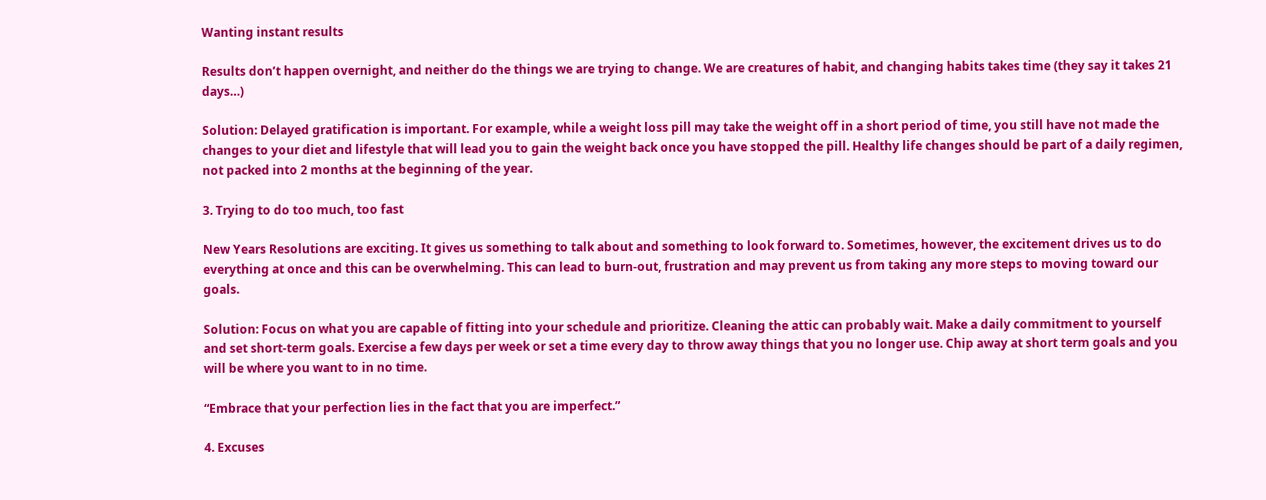Wanting instant results

Results don’t happen overnight, and neither do the things we are trying to change. We are creatures of habit, and changing habits takes time (they say it takes 21 days…)

Solution: Delayed gratification is important. For example, while a weight loss pill may take the weight off in a short period of time, you still have not made the changes to your diet and lifestyle that will lead you to gain the weight back once you have stopped the pill. Healthy life changes should be part of a daily regimen, not packed into 2 months at the beginning of the year.

3. Trying to do too much, too fast

New Years Resolutions are exciting. It gives us something to talk about and something to look forward to. Sometimes, however, the excitement drives us to do everything at once and this can be overwhelming. This can lead to burn-out, frustration and may prevent us from taking any more steps to moving toward our goals.

Solution: Focus on what you are capable of fitting into your schedule and prioritize. Cleaning the attic can probably wait. Make a daily commitment to yourself and set short-term goals. Exercise a few days per week or set a time every day to throw away things that you no longer use. Chip away at short term goals and you will be where you want to in no time.

“Embrace that your perfection lies in the fact that you are imperfect.”

4. Excuses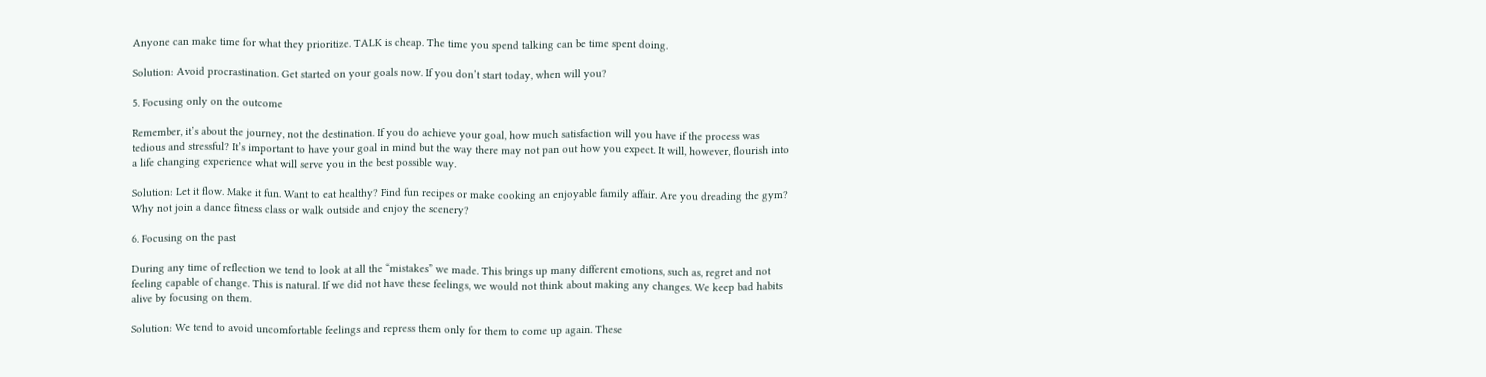Anyone can make time for what they prioritize. TALK is cheap. The time you spend talking can be time spent doing.

Solution: Avoid procrastination. Get started on your goals now. If you don’t start today, when will you?

5. Focusing only on the outcome

Remember, it’s about the journey, not the destination. If you do achieve your goal, how much satisfaction will you have if the process was tedious and stressful? It’s important to have your goal in mind but the way there may not pan out how you expect. It will, however, flourish into a life changing experience what will serve you in the best possible way.

Solution: Let it flow. Make it fun. Want to eat healthy? Find fun recipes or make cooking an enjoyable family affair. Are you dreading the gym? Why not join a dance fitness class or walk outside and enjoy the scenery?

6. Focusing on the past

During any time of reflection we tend to look at all the “mistakes” we made. This brings up many different emotions, such as, regret and not feeling capable of change. This is natural. If we did not have these feelings, we would not think about making any changes. We keep bad habits alive by focusing on them.

Solution: We tend to avoid uncomfortable feelings and repress them only for them to come up again. These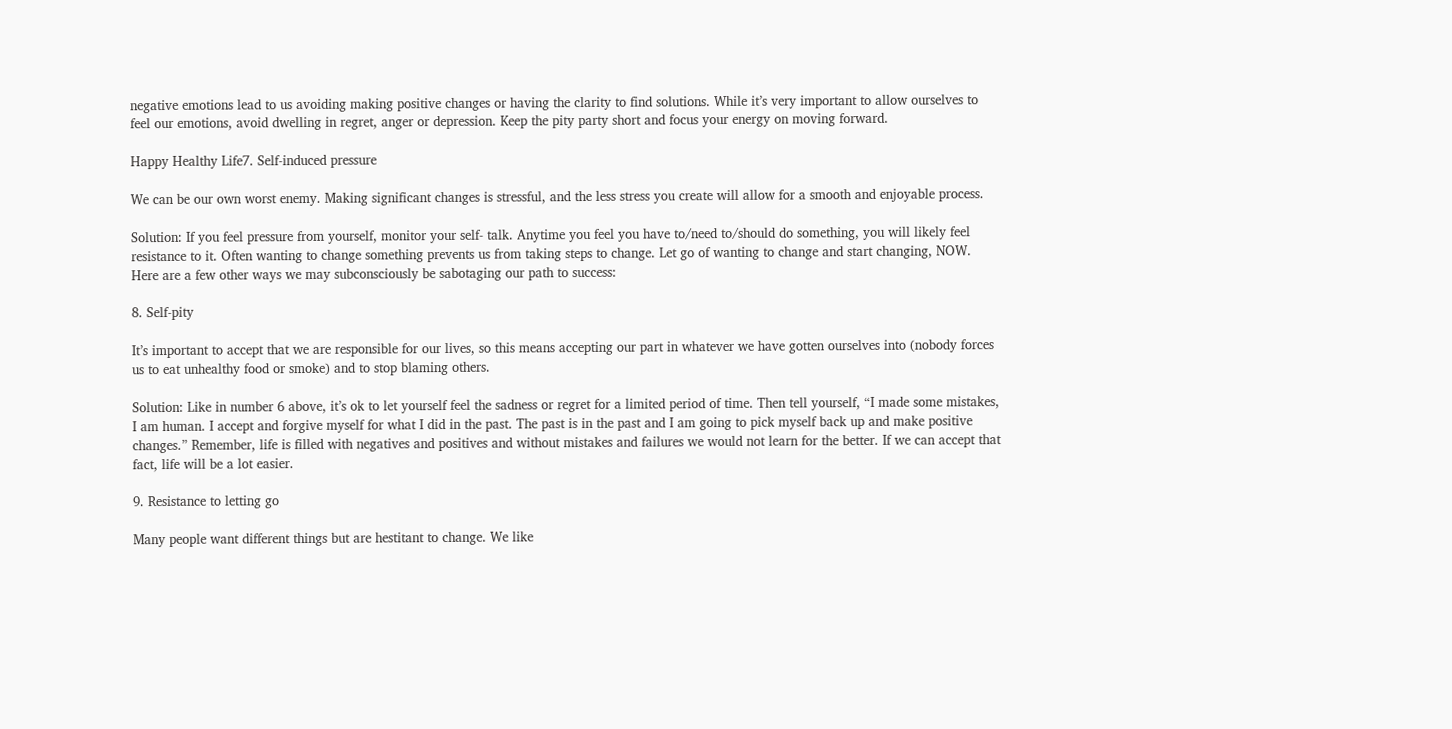negative emotions lead to us avoiding making positive changes or having the clarity to find solutions. While it’s very important to allow ourselves to feel our emotions, avoid dwelling in regret, anger or depression. Keep the pity party short and focus your energy on moving forward.

Happy Healthy Life7. Self-induced pressure

We can be our own worst enemy. Making significant changes is stressful, and the less stress you create will allow for a smooth and enjoyable process.

Solution: If you feel pressure from yourself, monitor your self- talk. Anytime you feel you have to/need to/should do something, you will likely feel resistance to it. Often wanting to change something prevents us from taking steps to change. Let go of wanting to change and start changing, NOW. Here are a few other ways we may subconsciously be sabotaging our path to success:

8. Self-pity

It’s important to accept that we are responsible for our lives, so this means accepting our part in whatever we have gotten ourselves into (nobody forces us to eat unhealthy food or smoke) and to stop blaming others.

Solution: Like in number 6 above, it’s ok to let yourself feel the sadness or regret for a limited period of time. Then tell yourself, “I made some mistakes, I am human. I accept and forgive myself for what I did in the past. The past is in the past and I am going to pick myself back up and make positive changes.” Remember, life is filled with negatives and positives and without mistakes and failures we would not learn for the better. If we can accept that fact, life will be a lot easier.

9. Resistance to letting go

Many people want different things but are hestitant to change. We like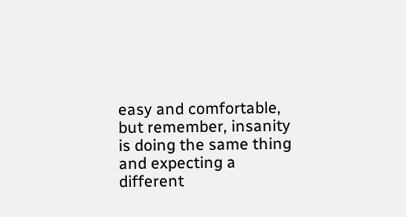easy and comfortable, but remember, insanity is doing the same thing and expecting a different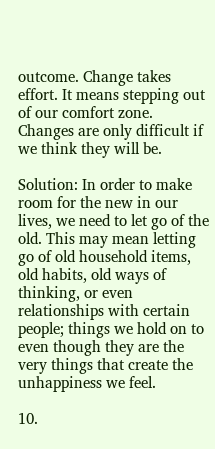outcome. Change takes effort. It means stepping out of our comfort zone. Changes are only difficult if we think they will be.

Solution: In order to make room for the new in our lives, we need to let go of the old. This may mean letting go of old household items, old habits, old ways of thinking, or even relationships with certain people; things we hold on to even though they are the very things that create the unhappiness we feel.

10.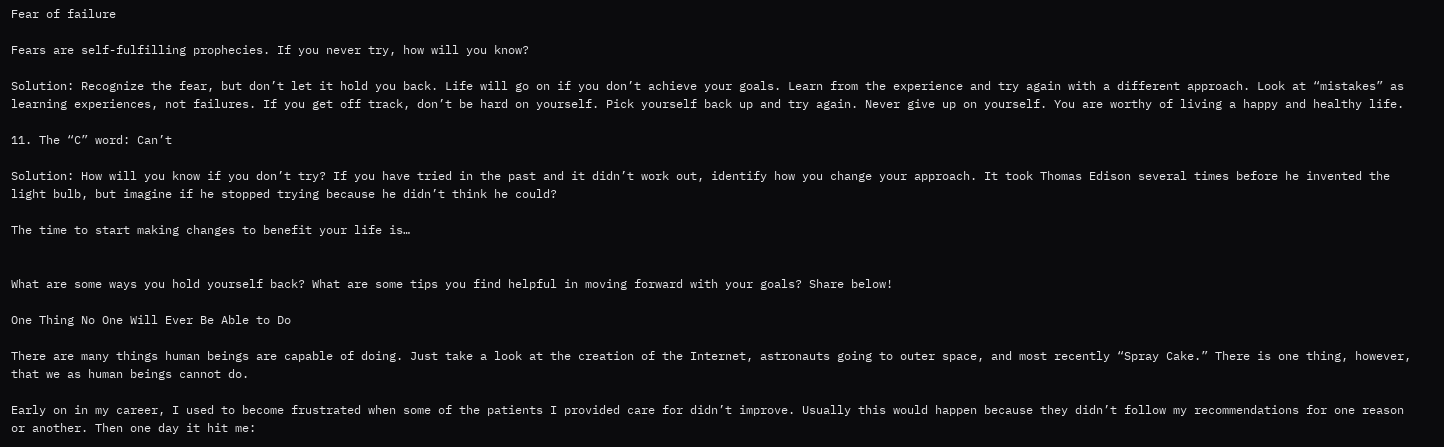Fear of failure

Fears are self-fulfilling prophecies. If you never try, how will you know?

Solution: Recognize the fear, but don’t let it hold you back. Life will go on if you don’t achieve your goals. Learn from the experience and try again with a different approach. Look at “mistakes” as learning experiences, not failures. If you get off track, don’t be hard on yourself. Pick yourself back up and try again. Never give up on yourself. You are worthy of living a happy and healthy life.

11. The “C” word: Can’t

Solution: How will you know if you don’t try? If you have tried in the past and it didn’t work out, identify how you change your approach. It took Thomas Edison several times before he invented the light bulb, but imagine if he stopped trying because he didn’t think he could?

The time to start making changes to benefit your life is…


What are some ways you hold yourself back? What are some tips you find helpful in moving forward with your goals? Share below!

One Thing No One Will Ever Be Able to Do

There are many things human beings are capable of doing. Just take a look at the creation of the Internet, astronauts going to outer space, and most recently “Spray Cake.” There is one thing, however, that we as human beings cannot do.

Early on in my career, I used to become frustrated when some of the patients I provided care for didn’t improve. Usually this would happen because they didn’t follow my recommendations for one reason or another. Then one day it hit me: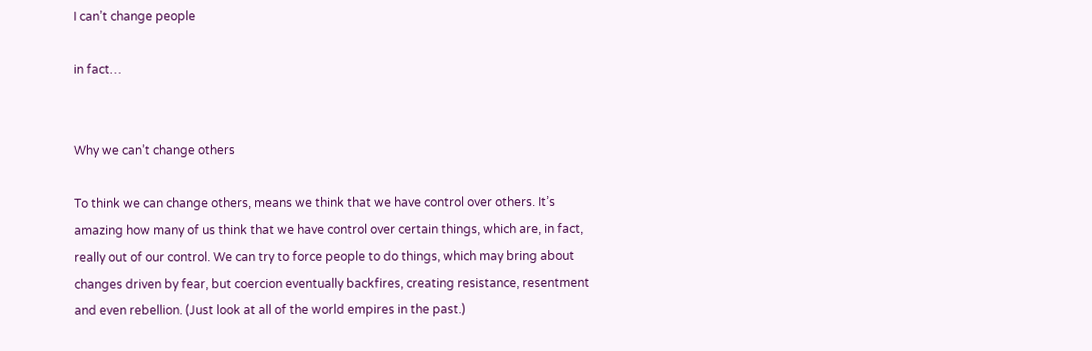I can’t change people

in fact…


Why we can’t change others

To think we can change others, means we think that we have control over others. It’s amazing how many of us think that we have control over certain things, which are, in fact, really out of our control. We can try to force people to do things, which may bring about changes driven by fear, but coercion eventually backfires, creating resistance, resentment and even rebellion. (Just look at all of the world empires in the past.)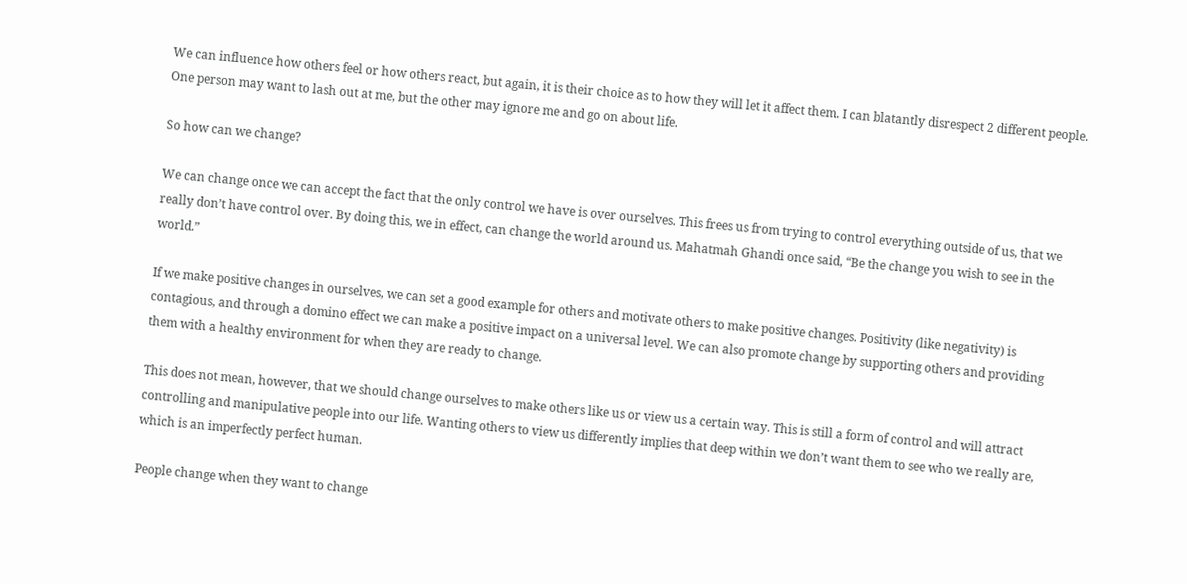We can influence how others feel or how others react, but again, it is their choice as to how they will let it affect them. I can blatantly disrespect 2 different people. One person may want to lash out at me, but the other may ignore me and go on about life.

So how can we change?

We can change once we can accept the fact that the only control we have is over ourselves. This frees us from trying to control everything outside of us, that we really don’t have control over. By doing this, we in effect, can change the world around us. Mahatmah Ghandi once said, “Be the change you wish to see in the world.”

If we make positive changes in ourselves, we can set a good example for others and motivate others to make positive changes. Positivity (like negativity) is contagious, and through a domino effect we can make a positive impact on a universal level. We can also promote change by supporting others and providing them with a healthy environment for when they are ready to change.

This does not mean, however, that we should change ourselves to make others like us or view us a certain way. This is still a form of control and will attract controlling and manipulative people into our life. Wanting others to view us differently implies that deep within we don’t want them to see who we really are, which is an imperfectly perfect human.

People change when they want to change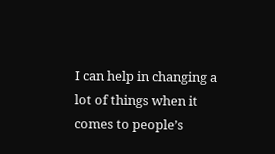I can help in changing a lot of things when it comes to people’s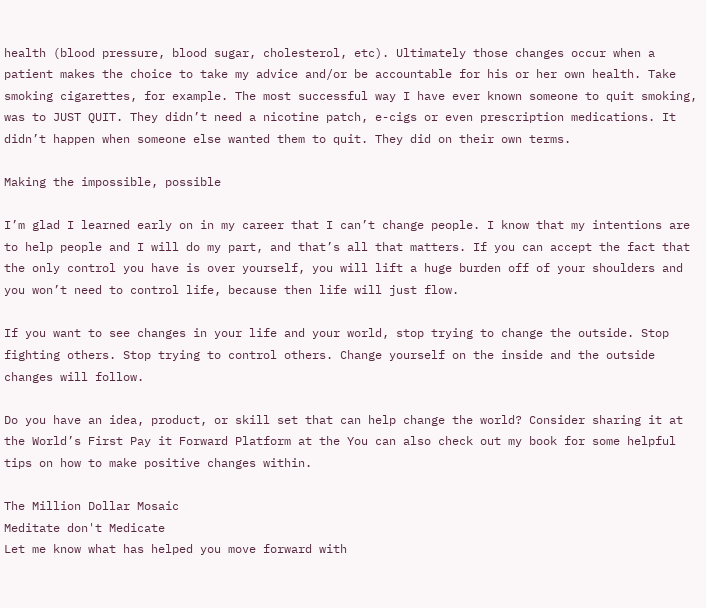health (blood pressure, blood sugar, cholesterol, etc). Ultimately those changes occur when a patient makes the choice to take my advice and/or be accountable for his or her own health. Take smoking cigarettes, for example. The most successful way I have ever known someone to quit smoking, was to JUST QUIT. They didn’t need a nicotine patch, e-cigs or even prescription medications. It didn’t happen when someone else wanted them to quit. They did on their own terms.

Making the impossible, possible

I’m glad I learned early on in my career that I can’t change people. I know that my intentions are to help people and I will do my part, and that’s all that matters. If you can accept the fact that the only control you have is over yourself, you will lift a huge burden off of your shoulders and you won’t need to control life, because then life will just flow.

If you want to see changes in your life and your world, stop trying to change the outside. Stop fighting others. Stop trying to control others. Change yourself on the inside and the outside changes will follow.

Do you have an idea, product, or skill set that can help change the world? Consider sharing it at the World’s First Pay it Forward Platform at the You can also check out my book for some helpful tips on how to make positive changes within.

The Million Dollar Mosaic
Meditate don't Medicate
Let me know what has helped you move forward with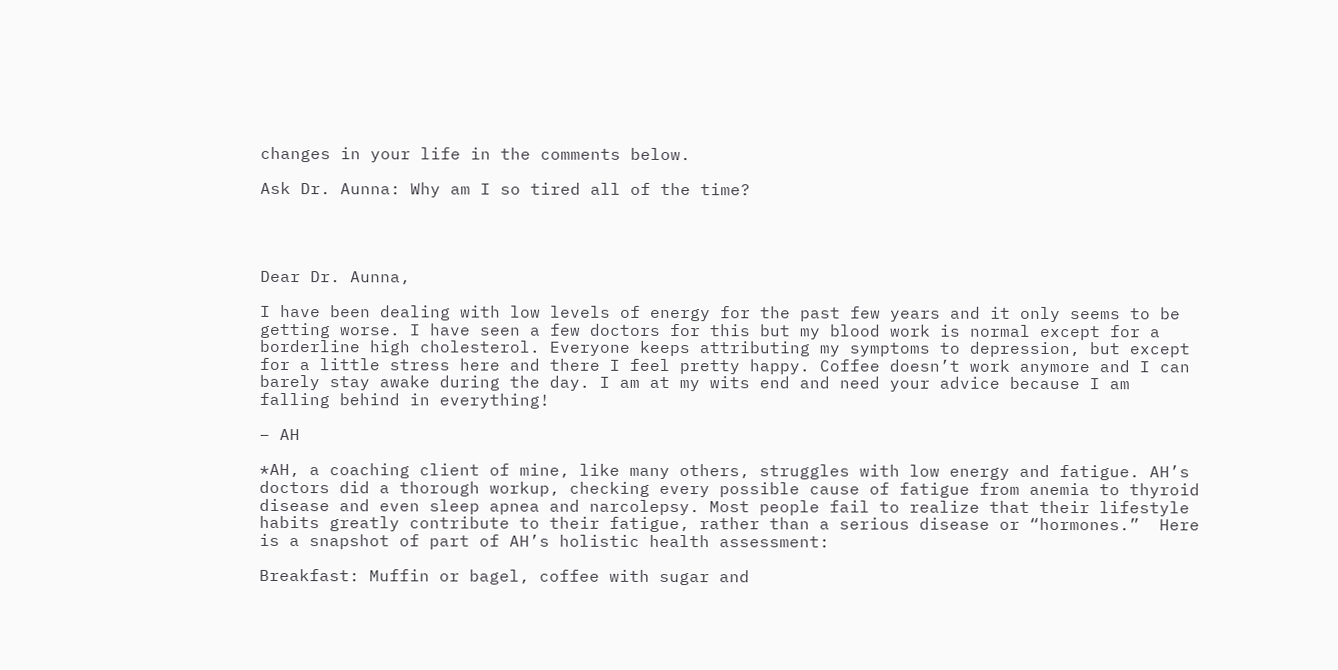changes in your life in the comments below.

Ask Dr. Aunna: Why am I so tired all of the time?




Dear Dr. Aunna,

I have been dealing with low levels of energy for the past few years and it only seems to be getting worse. I have seen a few doctors for this but my blood work is normal except for a borderline high cholesterol. Everyone keeps attributing my symptoms to depression, but except for a little stress here and there I feel pretty happy. Coffee doesn’t work anymore and I can barely stay awake during the day. I am at my wits end and need your advice because I am falling behind in everything!

– AH

*AH, a coaching client of mine, like many others, struggles with low energy and fatigue. AH’s doctors did a thorough workup, checking every possible cause of fatigue from anemia to thyroid disease and even sleep apnea and narcolepsy. Most people fail to realize that their lifestyle habits greatly contribute to their fatigue, rather than a serious disease or “hormones.”  Here is a snapshot of part of AH’s holistic health assessment:

Breakfast: Muffin or bagel, coffee with sugar and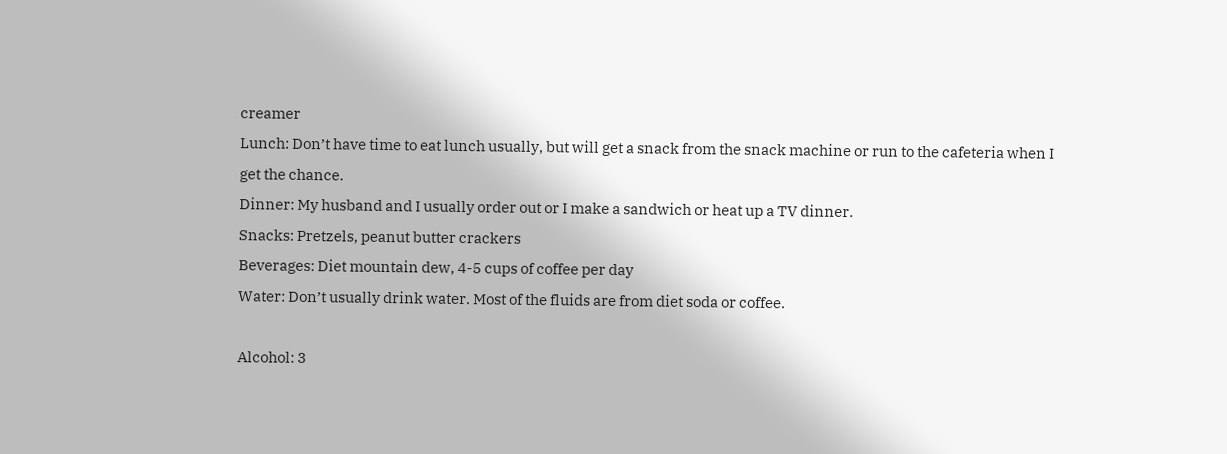creamer
Lunch: Don’t have time to eat lunch usually, but will get a snack from the snack machine or run to the cafeteria when I get the chance.
Dinner: My husband and I usually order out or I make a sandwich or heat up a TV dinner.
Snacks: Pretzels, peanut butter crackers
Beverages: Diet mountain dew, 4-5 cups of coffee per day
Water: Don’t usually drink water. Most of the fluids are from diet soda or coffee.

Alcohol: 3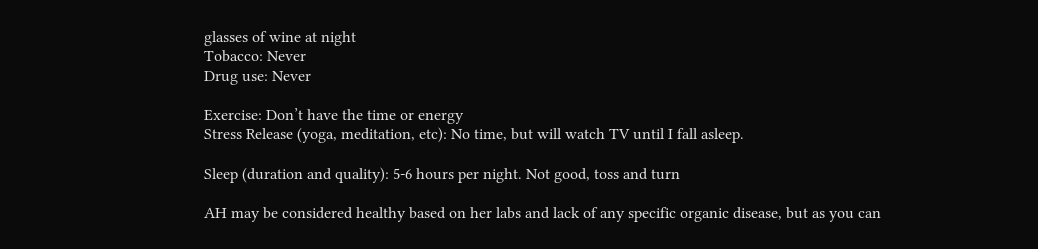glasses of wine at night
Tobacco: Never
Drug use: Never

Exercise: Don’t have the time or energy
Stress Release (yoga, meditation, etc): No time, but will watch TV until I fall asleep.

Sleep (duration and quality): 5-6 hours per night. Not good, toss and turn

AH may be considered healthy based on her labs and lack of any specific organic disease, but as you can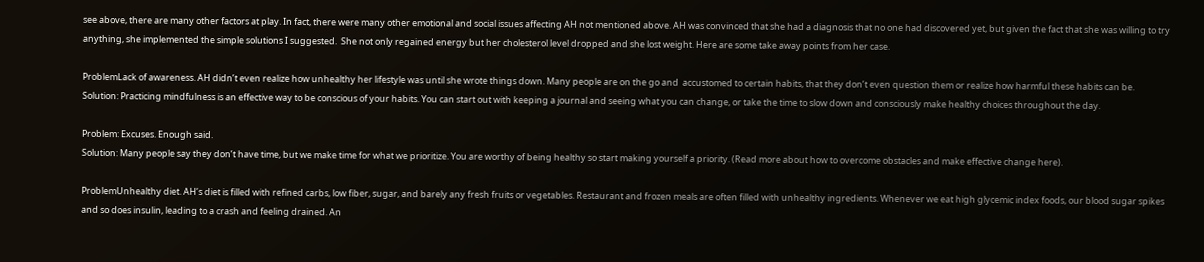see above, there are many other factors at play. In fact, there were many other emotional and social issues affecting AH not mentioned above. AH was convinced that she had a diagnosis that no one had discovered yet, but given the fact that she was willing to try anything, she implemented the simple solutions I suggested.  She not only regained energy but her cholesterol level dropped and she lost weight. Here are some take away points from her case.

ProblemLack of awareness. AH didn’t even realize how unhealthy her lifestyle was until she wrote things down. Many people are on the go and  accustomed to certain habits, that they don’t even question them or realize how harmful these habits can be.
Solution: Practicing mindfulness is an effective way to be conscious of your habits. You can start out with keeping a journal and seeing what you can change, or take the time to slow down and consciously make healthy choices throughout the day.

Problem: Excuses. Enough said.
Solution: Many people say they don’t have time, but we make time for what we prioritize. You are worthy of being healthy so start making yourself a priority. (Read more about how to overcome obstacles and make effective change here).

ProblemUnhealthy diet. AH’s diet is filled with refined carbs, low fiber, sugar, and barely any fresh fruits or vegetables. Restaurant and frozen meals are often filled with unhealthy ingredients. Whenever we eat high glycemic index foods, our blood sugar spikes and so does insulin, leading to a crash and feeling drained. An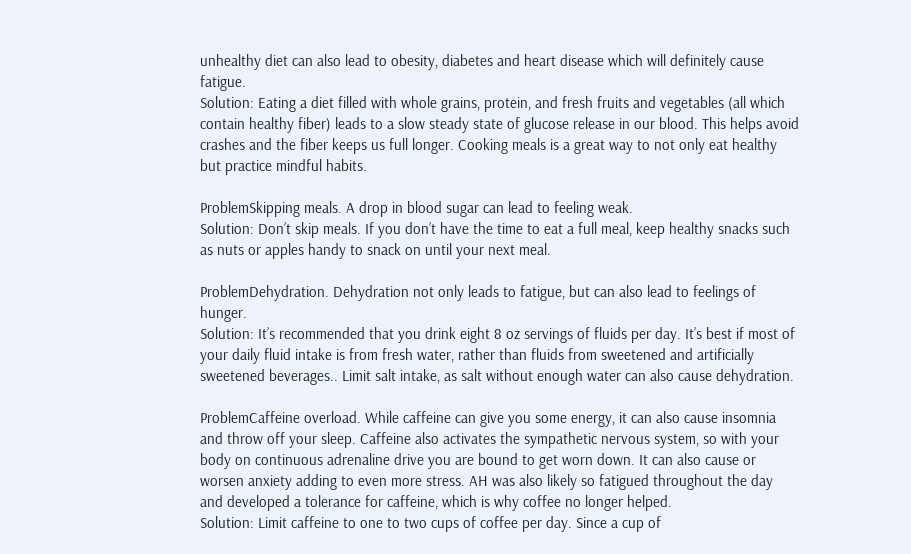unhealthy diet can also lead to obesity, diabetes and heart disease which will definitely cause fatigue.
Solution: Eating a diet filled with whole grains, protein, and fresh fruits and vegetables (all which contain healthy fiber) leads to a slow steady state of glucose release in our blood. This helps avoid crashes and the fiber keeps us full longer. Cooking meals is a great way to not only eat healthy but practice mindful habits.

ProblemSkipping meals. A drop in blood sugar can lead to feeling weak.
Solution: Don’t skip meals. If you don’t have the time to eat a full meal, keep healthy snacks such as nuts or apples handy to snack on until your next meal.

ProblemDehydration. Dehydration not only leads to fatigue, but can also lead to feelings of hunger.
Solution: It’s recommended that you drink eight 8 oz servings of fluids per day. It’s best if most of your daily fluid intake is from fresh water, rather than fluids from sweetened and artificially sweetened beverages.. Limit salt intake, as salt without enough water can also cause dehydration.

ProblemCaffeine overload. While caffeine can give you some energy, it can also cause insomnia and throw off your sleep. Caffeine also activates the sympathetic nervous system, so with your body on continuous adrenaline drive you are bound to get worn down. It can also cause or worsen anxiety adding to even more stress. AH was also likely so fatigued throughout the day and developed a tolerance for caffeine, which is why coffee no longer helped.
Solution: Limit caffeine to one to two cups of coffee per day. Since a cup of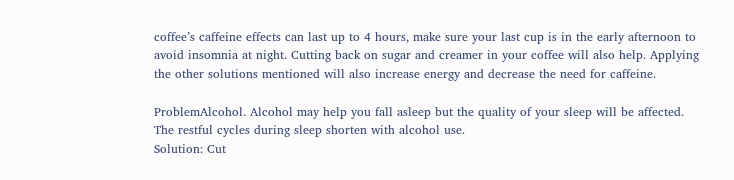coffee’s caffeine effects can last up to 4 hours, make sure your last cup is in the early afternoon to avoid insomnia at night. Cutting back on sugar and creamer in your coffee will also help. Applying the other solutions mentioned will also increase energy and decrease the need for caffeine.

ProblemAlcohol. Alcohol may help you fall asleep but the quality of your sleep will be affected. The restful cycles during sleep shorten with alcohol use.
Solution: Cut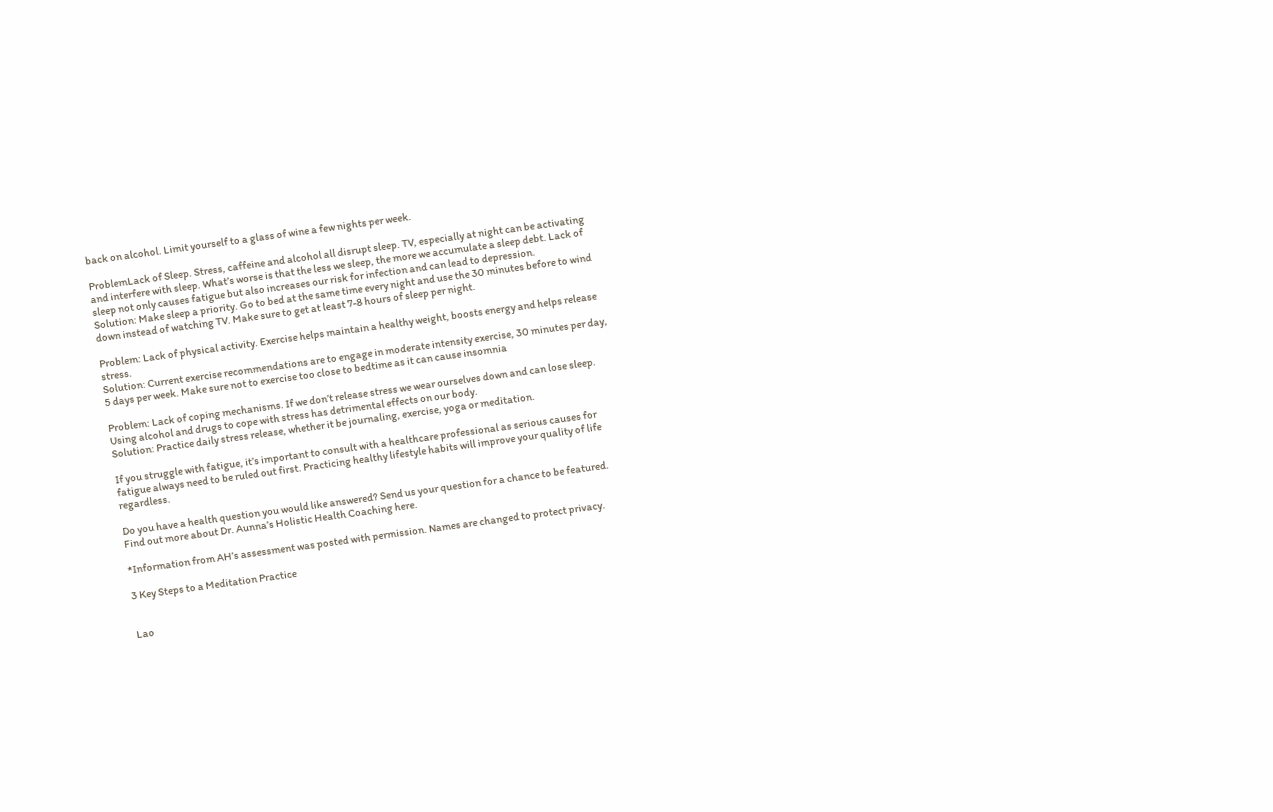back on alcohol. Limit yourself to a glass of wine a few nights per week.

ProblemLack of Sleep. Stress, caffeine and alcohol all disrupt sleep. TV, especially at night can be activating and interfere with sleep. What’s worse is that the less we sleep, the more we accumulate a sleep debt. Lack of sleep not only causes fatigue but also increases our risk for infection and can lead to depression.
Solution: Make sleep a priority. Go to bed at the same time every night and use the 30 minutes before to wind down instead of watching TV. Make sure to get at least 7-8 hours of sleep per night.

Problem: Lack of physical activity. Exercise helps maintain a healthy weight, boosts energy and helps release stress.
Solution: Current exercise recommendations are to engage in moderate intensity exercise, 30 minutes per day, 5 days per week. Make sure not to exercise too close to bedtime as it can cause insomnia

Problem: Lack of coping mechanisms. If we don’t release stress we wear ourselves down and can lose sleep. Using alcohol and drugs to cope with stress has detrimental effects on our body.
Solution: Practice daily stress release, whether it be journaling, exercise, yoga or meditation.

If you struggle with fatigue, it’s important to consult with a healthcare professional as serious causes for fatigue always need to be ruled out first. Practicing healthy lifestyle habits will improve your quality of life regardless.

Do you have a health question you would like answered? Send us your question for a chance to be featured. Find out more about Dr. Aunna’s Holistic Health Coaching here.

*Information from AH’s assessment was posted with permission. Names are changed to protect privacy.

3 Key Steps to a Meditation Practice


Lao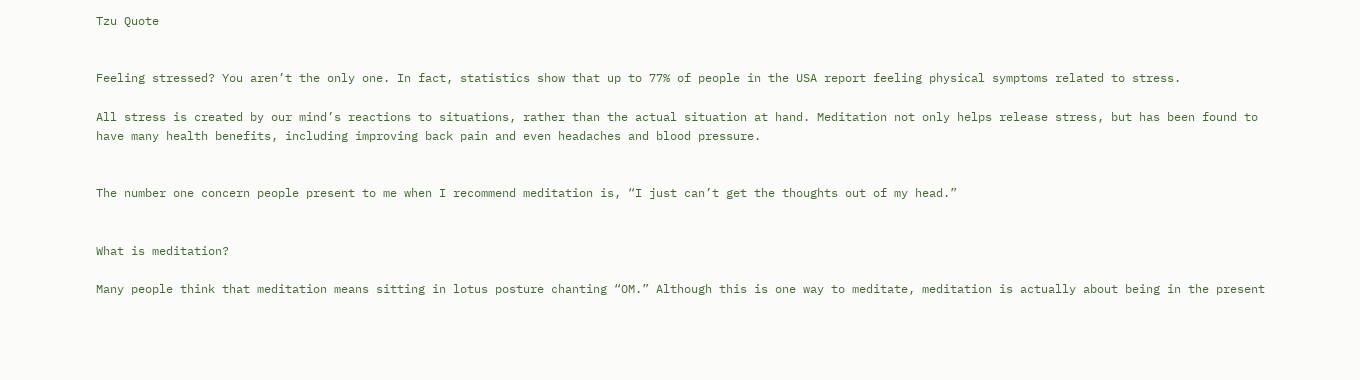Tzu Quote


Feeling stressed? You aren’t the only one. In fact, statistics show that up to 77% of people in the USA report feeling physical symptoms related to stress.

All stress is created by our mind’s reactions to situations, rather than the actual situation at hand. Meditation not only helps release stress, but has been found to have many health benefits, including improving back pain and even headaches and blood pressure.


The number one concern people present to me when I recommend meditation is, “I just can’t get the thoughts out of my head.”


What is meditation?

Many people think that meditation means sitting in lotus posture chanting “OM.” Although this is one way to meditate, meditation is actually about being in the present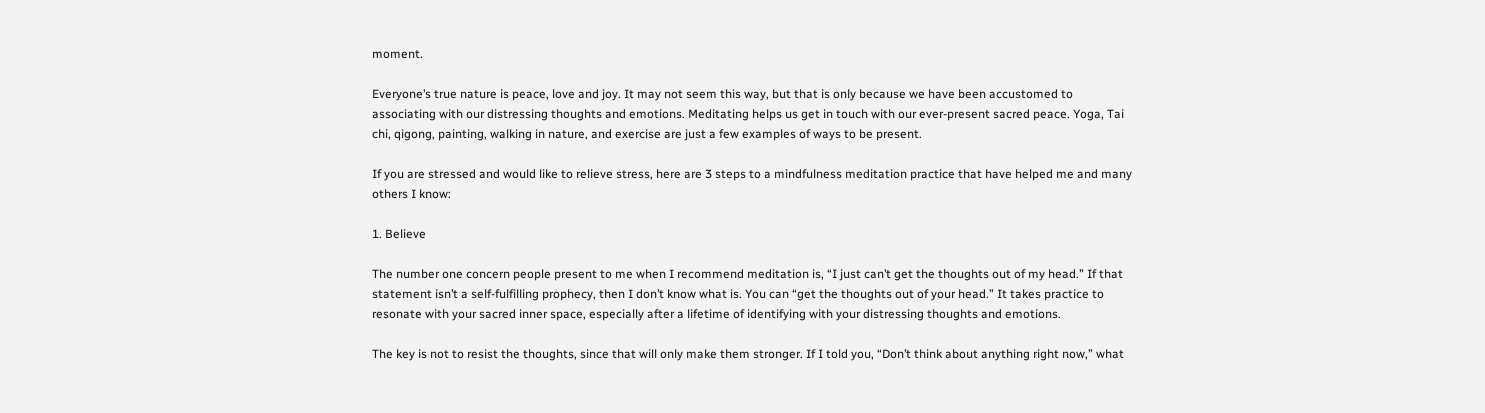moment.

Everyone’s true nature is peace, love and joy. It may not seem this way, but that is only because we have been accustomed to associating with our distressing thoughts and emotions. Meditating helps us get in touch with our ever-present sacred peace. Yoga, Tai chi, qigong, painting, walking in nature, and exercise are just a few examples of ways to be present.

If you are stressed and would like to relieve stress, here are 3 steps to a mindfulness meditation practice that have helped me and many others I know:

1. Believe

The number one concern people present to me when I recommend meditation is, “I just can’t get the thoughts out of my head.” If that statement isn’t a self-fulfilling prophecy, then I don’t know what is. You can “get the thoughts out of your head.” It takes practice to resonate with your sacred inner space, especially after a lifetime of identifying with your distressing thoughts and emotions.

The key is not to resist the thoughts, since that will only make them stronger. If I told you, “Don’t think about anything right now,” what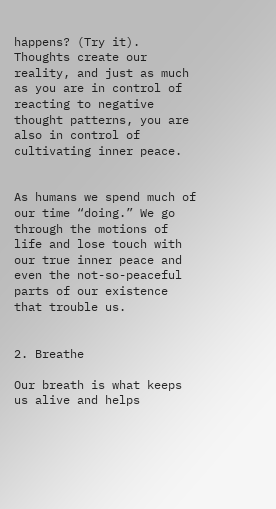happens? (Try it). Thoughts create our reality, and just as much as you are in control of reacting to negative thought patterns, you are also in control of cultivating inner peace.


As humans we spend much of our time “doing.” We go through the motions of life and lose touch with our true inner peace and even the not-so-peaceful parts of our existence that trouble us.


2. Breathe

Our breath is what keeps us alive and helps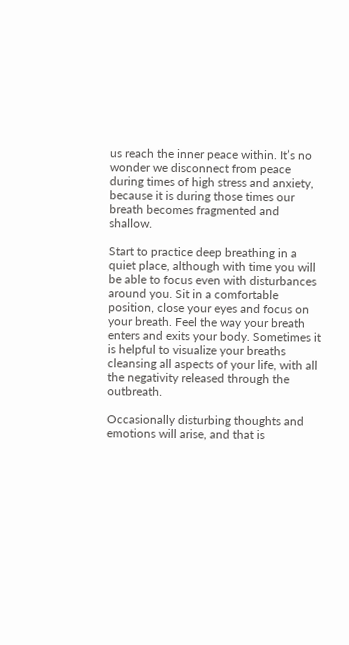us reach the inner peace within. It’s no wonder we disconnect from peace during times of high stress and anxiety, because it is during those times our breath becomes fragmented and shallow.

Start to practice deep breathing in a quiet place, although with time you will be able to focus even with disturbances around you. Sit in a comfortable position, close your eyes and focus on your breath. Feel the way your breath enters and exits your body. Sometimes it is helpful to visualize your breaths cleansing all aspects of your life, with all the negativity released through the outbreath.

Occasionally disturbing thoughts and emotions will arise, and that is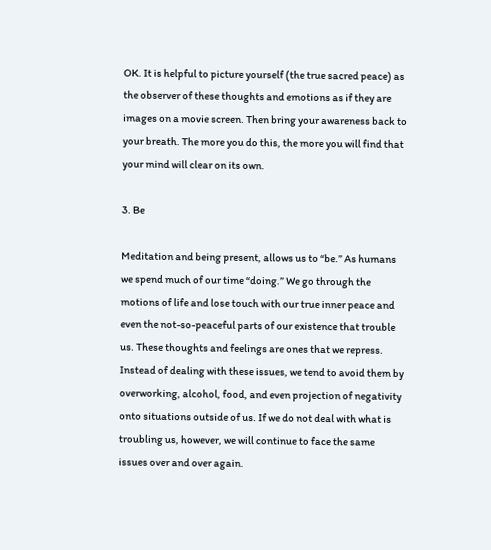OK. It is helpful to picture yourself (the true sacred peace) as the observer of these thoughts and emotions as if they are images on a movie screen. Then bring your awareness back to your breath. The more you do this, the more you will find that your mind will clear on its own.

3. Be

Meditation and being present, allows us to “be.” As humans we spend much of our time “doing.” We go through the motions of life and lose touch with our true inner peace and even the not-so-peaceful parts of our existence that trouble us. These thoughts and feelings are ones that we repress. Instead of dealing with these issues, we tend to avoid them by overworking, alcohol, food, and even projection of negativity onto situations outside of us. If we do not deal with what is troubling us, however, we will continue to face the same issues over and over again.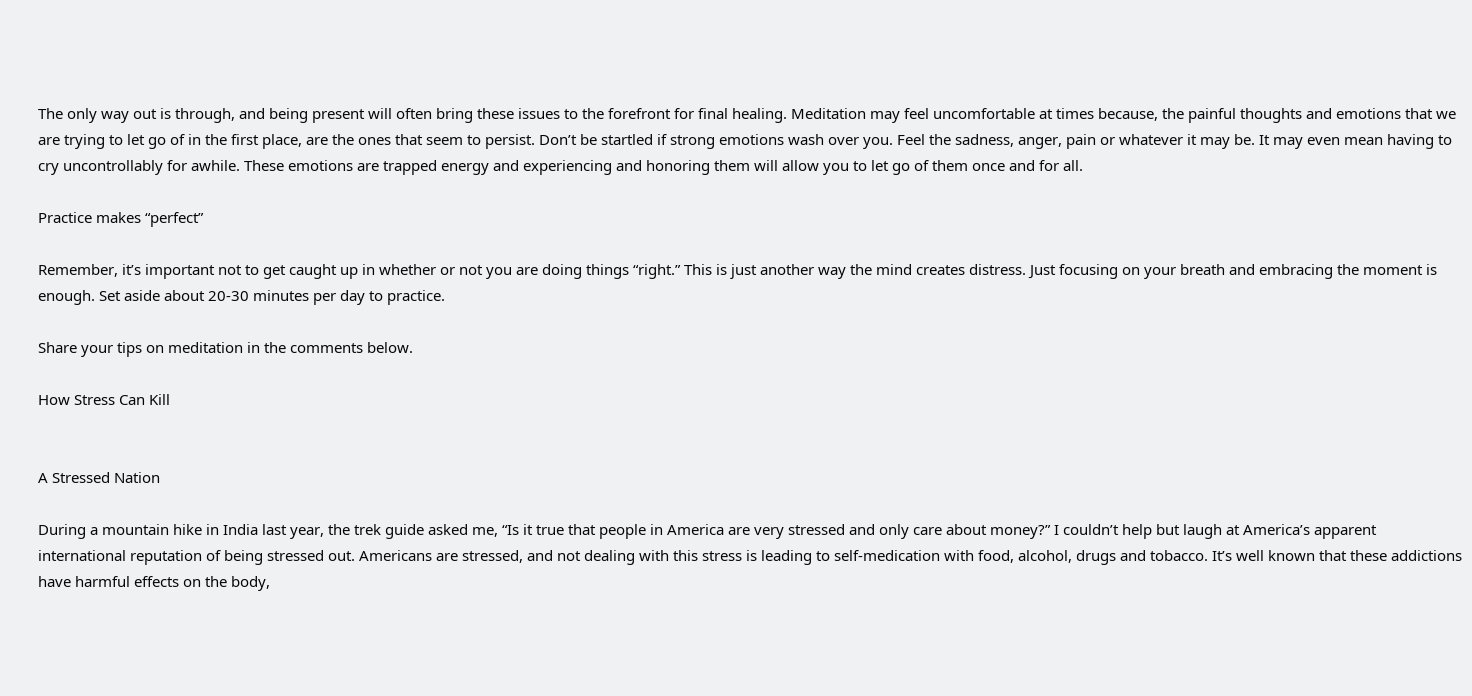The only way out is through, and being present will often bring these issues to the forefront for final healing. Meditation may feel uncomfortable at times because, the painful thoughts and emotions that we are trying to let go of in the first place, are the ones that seem to persist. Don’t be startled if strong emotions wash over you. Feel the sadness, anger, pain or whatever it may be. It may even mean having to cry uncontrollably for awhile. These emotions are trapped energy and experiencing and honoring them will allow you to let go of them once and for all.

Practice makes “perfect”

Remember, it’s important not to get caught up in whether or not you are doing things “right.” This is just another way the mind creates distress. Just focusing on your breath and embracing the moment is enough. Set aside about 20-30 minutes per day to practice.

Share your tips on meditation in the comments below.

How Stress Can Kill


A Stressed Nation

During a mountain hike in India last year, the trek guide asked me, “Is it true that people in America are very stressed and only care about money?” I couldn’t help but laugh at America’s apparent international reputation of being stressed out. Americans are stressed, and not dealing with this stress is leading to self-medication with food, alcohol, drugs and tobacco. It’s well known that these addictions have harmful effects on the body,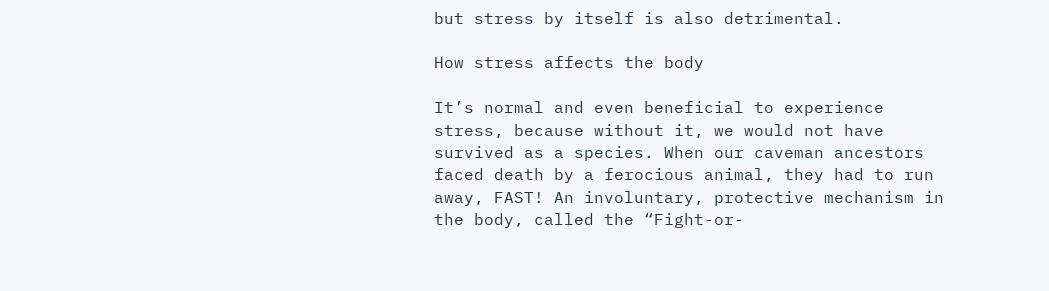but stress by itself is also detrimental.

How stress affects the body

It’s normal and even beneficial to experience stress, because without it, we would not have survived as a species. When our caveman ancestors faced death by a ferocious animal, they had to run away, FAST! An involuntary, protective mechanism in the body, called the “Fight-or-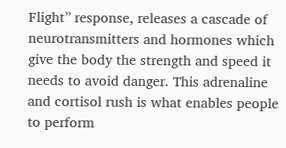Flight” response, releases a cascade of neurotransmitters and hormones which give the body the strength and speed it needs to avoid danger. This adrenaline and cortisol rush is what enables people to perform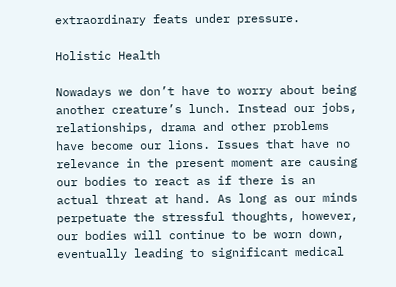extraordinary feats under pressure.

Holistic Health

Nowadays we don’t have to worry about being another creature’s lunch. Instead our jobs, relationships, drama and other problems have become our lions. Issues that have no relevance in the present moment are causing our bodies to react as if there is an actual threat at hand. As long as our minds perpetuate the stressful thoughts, however, our bodies will continue to be worn down, eventually leading to significant medical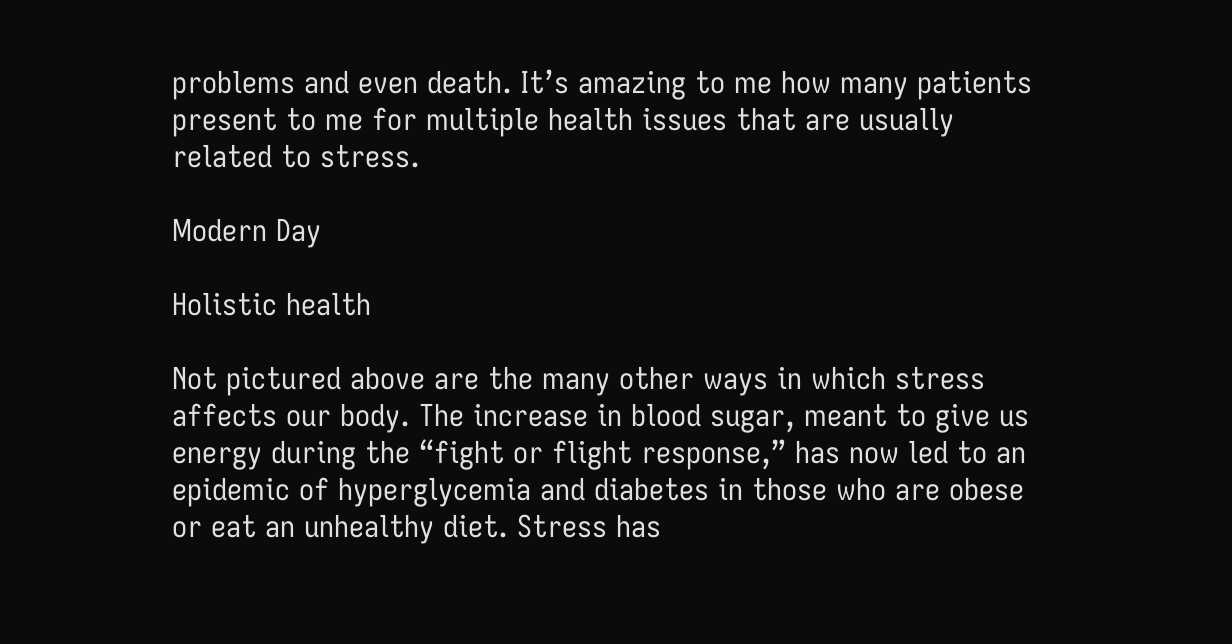problems and even death. It’s amazing to me how many patients present to me for multiple health issues that are usually related to stress.

Modern Day

Holistic health

Not pictured above are the many other ways in which stress affects our body. The increase in blood sugar, meant to give us energy during the “fight or flight response,” has now led to an epidemic of hyperglycemia and diabetes in those who are obese or eat an unhealthy diet. Stress has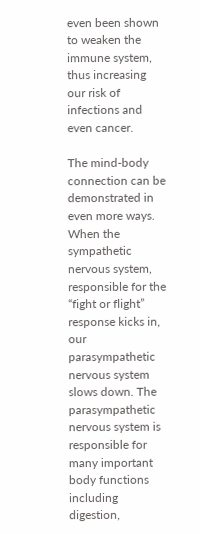even been shown to weaken the immune system, thus increasing our risk of infections and even cancer.

The mind-body connection can be demonstrated in even more ways. When the sympathetic nervous system, responsible for the “fight or flight” response kicks in, our parasympathetic nervous system slows down. The parasympathetic nervous system is responsible for many important body functions including digestion,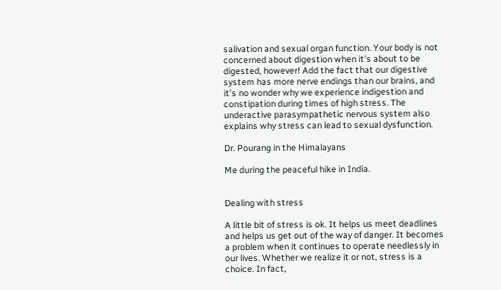salivation and sexual organ function. Your body is not concerned about digestion when it’s about to be digested, however! Add the fact that our digestive system has more nerve endings than our brains, and it’s no wonder why we experience indigestion and constipation during times of high stress. The underactive parasympathetic nervous system also explains why stress can lead to sexual dysfunction.

Dr. Pourang in the Himalayans

Me during the peaceful hike in India.


Dealing with stress

A little bit of stress is ok. It helps us meet deadlines and helps us get out of the way of danger. It becomes a problem when it continues to operate needlessly in our lives. Whether we realize it or not, stress is a choice. In fact,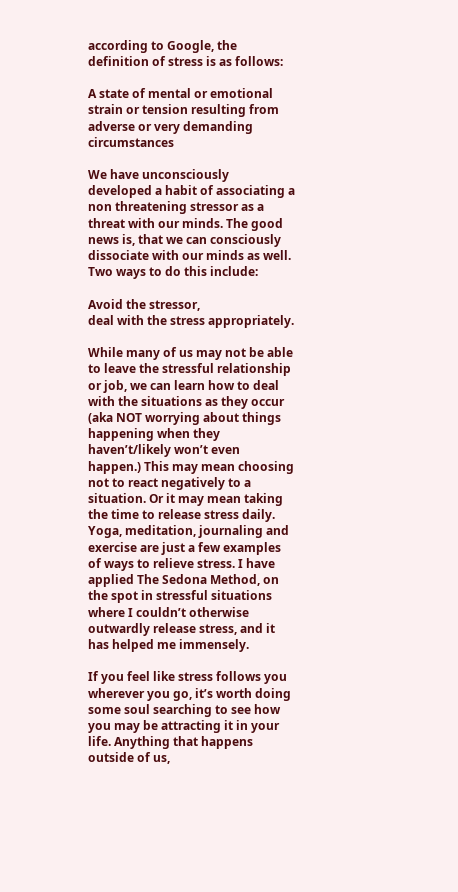according to Google, the definition of stress is as follows:

A state of mental or emotional strain or tension resulting from adverse or very demanding circumstances

We have unconsciously developed a habit of associating a non threatening stressor as a threat with our minds. The good news is, that we can consciously dissociate with our minds as well. Two ways to do this include:

Avoid the stressor,
deal with the stress appropriately.

While many of us may not be able to leave the stressful relationship or job, we can learn how to deal with the situations as they occur (aka NOT worrying about things happening when they haven’t/likely won’t even happen.) This may mean choosing not to react negatively to a situation. Or it may mean taking the time to release stress daily. Yoga, meditation, journaling and exercise are just a few examples of ways to relieve stress. I have applied The Sedona Method, on the spot in stressful situations where I couldn’t otherwise outwardly release stress, and it has helped me immensely.

If you feel like stress follows you wherever you go, it’s worth doing some soul searching to see how you may be attracting it in your life. Anything that happens outside of us,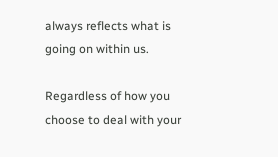always reflects what is going on within us.

Regardless of how you choose to deal with your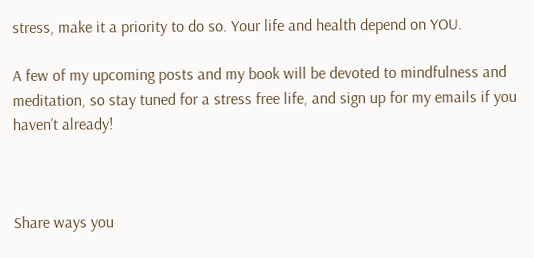stress, make it a priority to do so. Your life and health depend on YOU.

A few of my upcoming posts and my book will be devoted to mindfulness and meditation, so stay tuned for a stress free life, and sign up for my emails if you haven’t already!



Share ways you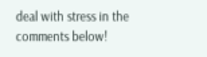deal with stress in the comments below!